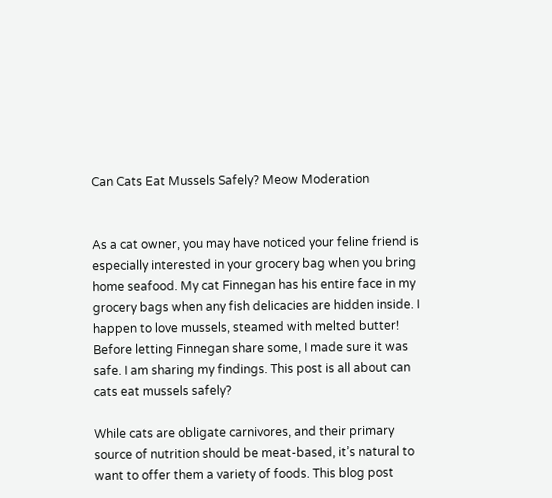Can Cats Eat Mussels Safely? Meow Moderation


As a cat owner, you may have noticed your feline friend is especially interested in your grocery bag when you bring home seafood. My cat Finnegan has his entire face in my grocery bags when any fish delicacies are hidden inside. I happen to love mussels, steamed with melted butter! Before letting Finnegan share some, I made sure it was safe. I am sharing my findings. This post is all about can cats eat mussels safely?

While cats are obligate carnivores, and their primary source of nutrition should be meat-based, it’s natural to want to offer them a variety of foods. This blog post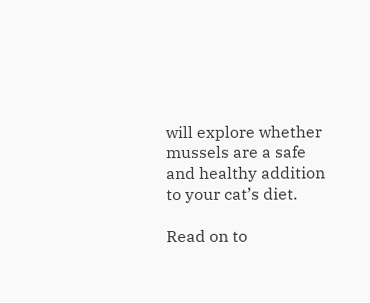will explore whether mussels are a safe and healthy addition to your cat’s diet.

Read on to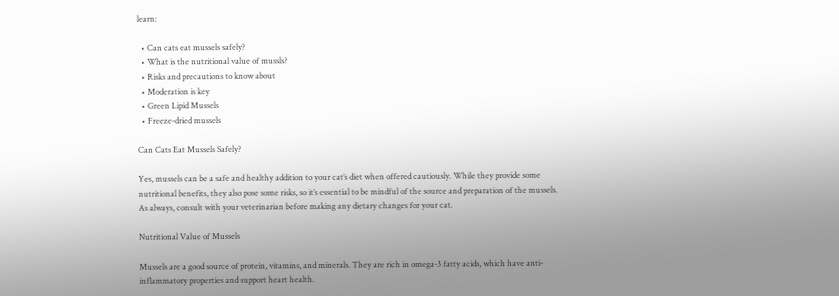learn:

  • Can cats eat mussels safely?
  • What is the nutritional value of mussls?
  • Risks and precautions to know about
  • Moderation is key
  • Green Lipid Mussels
  • Freeze-dried mussels

Can Cats Eat Mussels Safely?

Yes, mussels can be a safe and healthy addition to your cat’s diet when offered cautiously. While they provide some nutritional benefits, they also pose some risks, so it’s essential to be mindful of the source and preparation of the mussels. As always, consult with your veterinarian before making any dietary changes for your cat.

Nutritional Value of Mussels

Mussels are a good source of protein, vitamins, and minerals. They are rich in omega-3 fatty acids, which have anti-inflammatory properties and support heart health.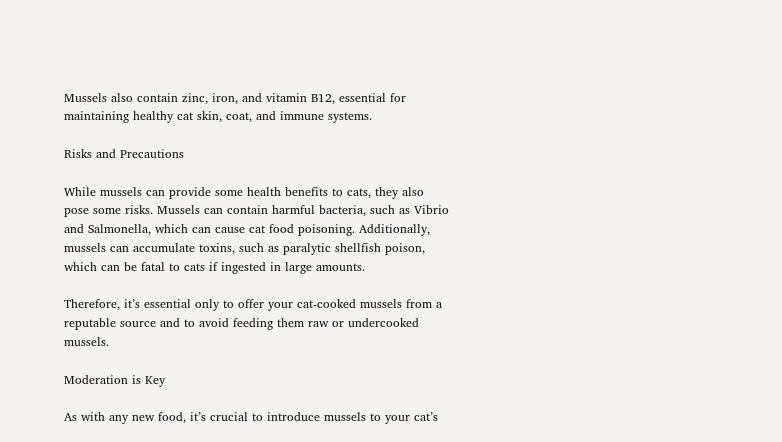Mussels also contain zinc, iron, and vitamin B12, essential for maintaining healthy cat skin, coat, and immune systems.

Risks and Precautions

While mussels can provide some health benefits to cats, they also pose some risks. Mussels can contain harmful bacteria, such as Vibrio and Salmonella, which can cause cat food poisoning. Additionally, mussels can accumulate toxins, such as paralytic shellfish poison, which can be fatal to cats if ingested in large amounts.

Therefore, it’s essential only to offer your cat-cooked mussels from a reputable source and to avoid feeding them raw or undercooked mussels.

Moderation is Key

As with any new food, it’s crucial to introduce mussels to your cat’s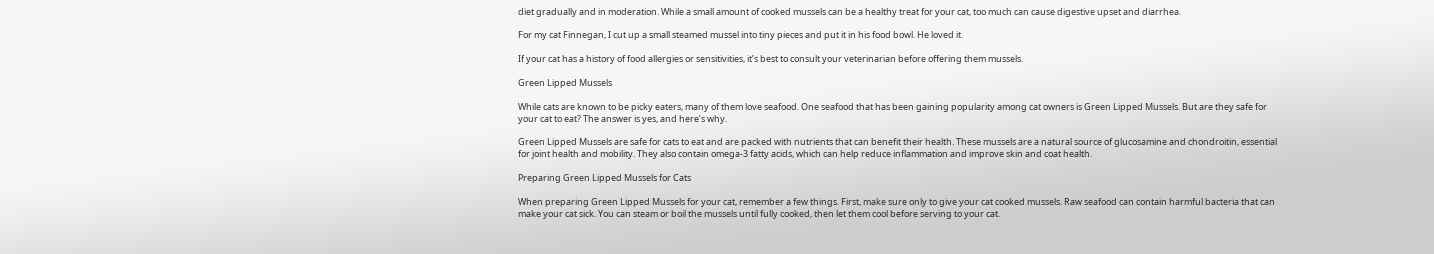diet gradually and in moderation. While a small amount of cooked mussels can be a healthy treat for your cat, too much can cause digestive upset and diarrhea.

For my cat Finnegan, I cut up a small steamed mussel into tiny pieces and put it in his food bowl. He loved it.

If your cat has a history of food allergies or sensitivities, it’s best to consult your veterinarian before offering them mussels.

Green Lipped Mussels

While cats are known to be picky eaters, many of them love seafood. One seafood that has been gaining popularity among cat owners is Green Lipped Mussels. But are they safe for your cat to eat? The answer is yes, and here’s why.

Green Lipped Mussels are safe for cats to eat and are packed with nutrients that can benefit their health. These mussels are a natural source of glucosamine and chondroitin, essential for joint health and mobility. They also contain omega-3 fatty acids, which can help reduce inflammation and improve skin and coat health.

Preparing Green Lipped Mussels for Cats

When preparing Green Lipped Mussels for your cat, remember a few things. First, make sure only to give your cat cooked mussels. Raw seafood can contain harmful bacteria that can make your cat sick. You can steam or boil the mussels until fully cooked, then let them cool before serving to your cat.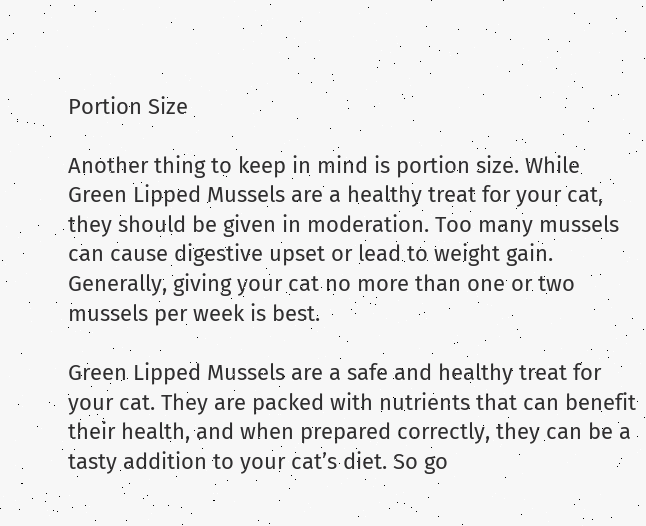Portion Size

Another thing to keep in mind is portion size. While Green Lipped Mussels are a healthy treat for your cat, they should be given in moderation. Too many mussels can cause digestive upset or lead to weight gain. Generally, giving your cat no more than one or two mussels per week is best.

Green Lipped Mussels are a safe and healthy treat for your cat. They are packed with nutrients that can benefit their health, and when prepared correctly, they can be a tasty addition to your cat’s diet. So go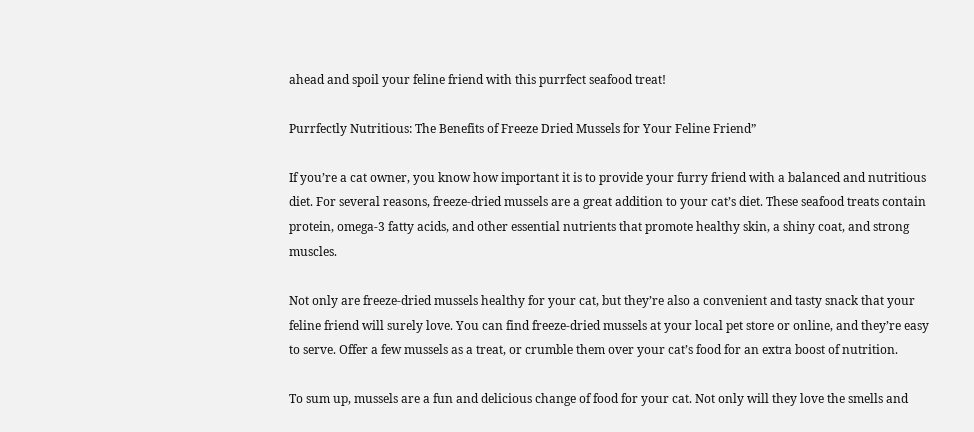ahead and spoil your feline friend with this purrfect seafood treat!

Purrfectly Nutritious: The Benefits of Freeze Dried Mussels for Your Feline Friend”

If you’re a cat owner, you know how important it is to provide your furry friend with a balanced and nutritious diet. For several reasons, freeze-dried mussels are a great addition to your cat’s diet. These seafood treats contain protein, omega-3 fatty acids, and other essential nutrients that promote healthy skin, a shiny coat, and strong muscles.

Not only are freeze-dried mussels healthy for your cat, but they’re also a convenient and tasty snack that your feline friend will surely love. You can find freeze-dried mussels at your local pet store or online, and they’re easy to serve. Offer a few mussels as a treat, or crumble them over your cat’s food for an extra boost of nutrition.

To sum up, mussels are a fun and delicious change of food for your cat. Not only will they love the smells and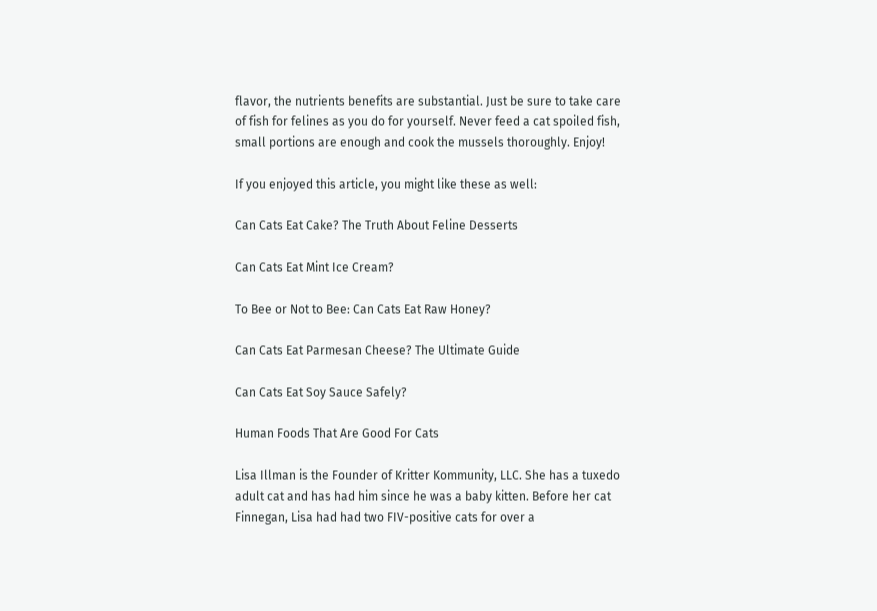flavor, the nutrients benefits are substantial. Just be sure to take care of fish for felines as you do for yourself. Never feed a cat spoiled fish, small portions are enough and cook the mussels thoroughly. Enjoy!

If you enjoyed this article, you might like these as well:

Can Cats Eat Cake? The Truth About Feline Desserts

Can Cats Eat Mint Ice Cream?

To Bee or Not to Bee: Can Cats Eat Raw Honey?

Can Cats Eat Parmesan Cheese? The Ultimate Guide

Can Cats Eat Soy Sauce Safely?

Human Foods That Are Good For Cats

Lisa Illman is the Founder of Kritter Kommunity, LLC. She has a tuxedo adult cat and has had him since he was a baby kitten. Before her cat Finnegan, Lisa had had two FIV-positive cats for over a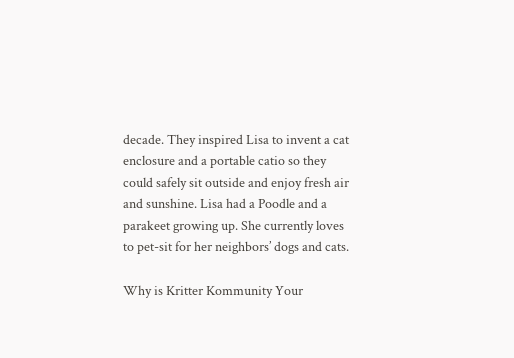decade. They inspired Lisa to invent a cat enclosure and a portable catio so they could safely sit outside and enjoy fresh air and sunshine. Lisa had a Poodle and a parakeet growing up. She currently loves to pet-sit for her neighbors’ dogs and cats.

Why is Kritter Kommunity Your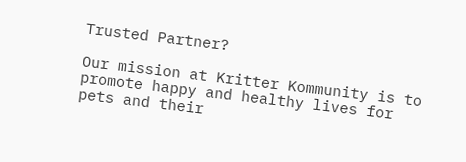Trusted Partner?

Our mission at Kritter Kommunity is to promote happy and healthy lives for pets and their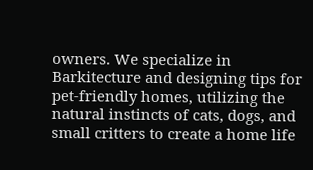owners. We specialize in Barkitecture and designing tips for pet-friendly homes, utilizing the natural instincts of cats, dogs, and small critters to create a home life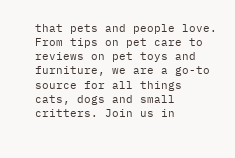that pets and people love. From tips on pet care to reviews on pet toys and furniture, we are a go-to source for all things cats, dogs and small critters. Join us in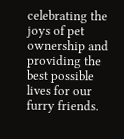celebrating the joys of pet ownership and providing the best possible lives for our furry friends.